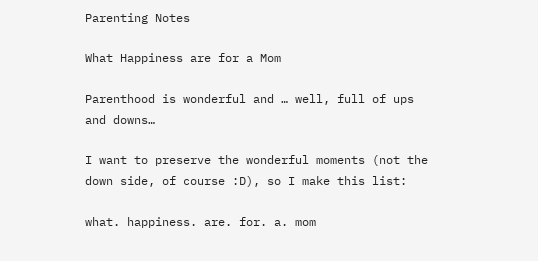Parenting Notes

What Happiness are for a Mom

Parenthood is wonderful and … well, full of ups and downs…

I want to preserve the wonderful moments (not the down side, of course :D), so I make this list:

what. happiness. are. for. a. mom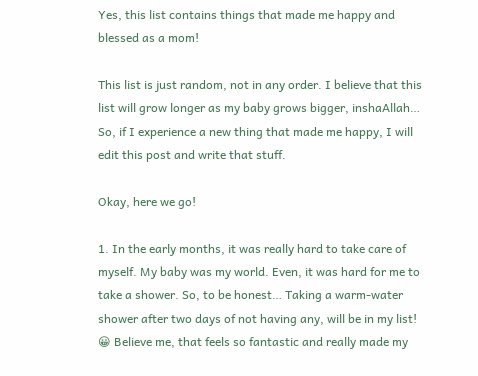Yes, this list contains things that made me happy and blessed as a mom!

This list is just random, not in any order. I believe that this list will grow longer as my baby grows bigger, inshaAllah…  So, if I experience a new thing that made me happy, I will edit this post and write that stuff.

Okay, here we go!

1. In the early months, it was really hard to take care of myself. My baby was my world. Even, it was hard for me to take a shower. So, to be honest… Taking a warm-water shower after two days of not having any, will be in my list! 😀 Believe me, that feels so fantastic and really made my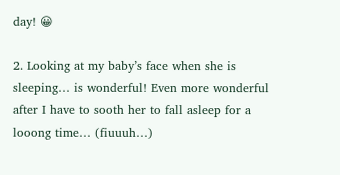day! 😀

2. Looking at my baby’s face when she is sleeping… is wonderful! Even more wonderful after I have to sooth her to fall asleep for a looong time… (fiuuuh…)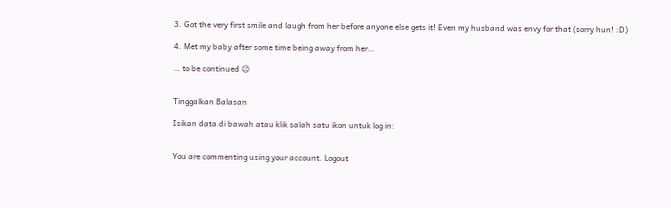3. Got the very first smile and laugh from her before anyone else gets it! Even my husband was envy for that (sorry hun! :D)

4. Met my baby after some time being away from her…

… to be continued 😉


Tinggalkan Balasan

Isikan data di bawah atau klik salah satu ikon untuk log in:


You are commenting using your account. Logout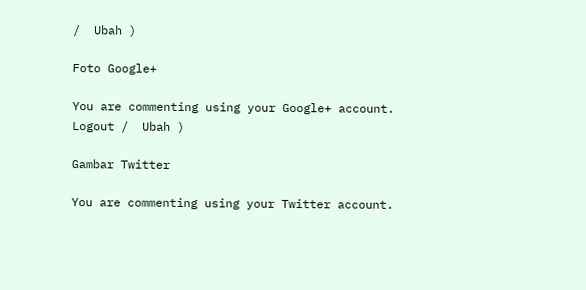/  Ubah )

Foto Google+

You are commenting using your Google+ account. Logout /  Ubah )

Gambar Twitter

You are commenting using your Twitter account.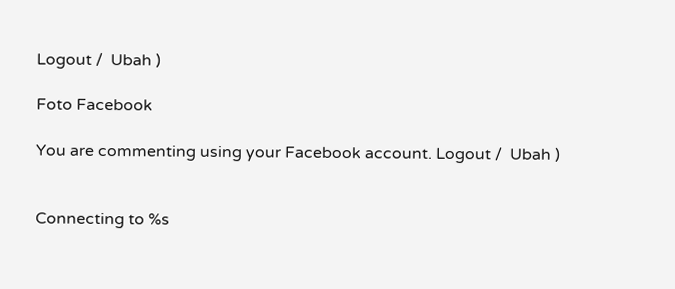Logout /  Ubah )

Foto Facebook

You are commenting using your Facebook account. Logout /  Ubah )


Connecting to %s